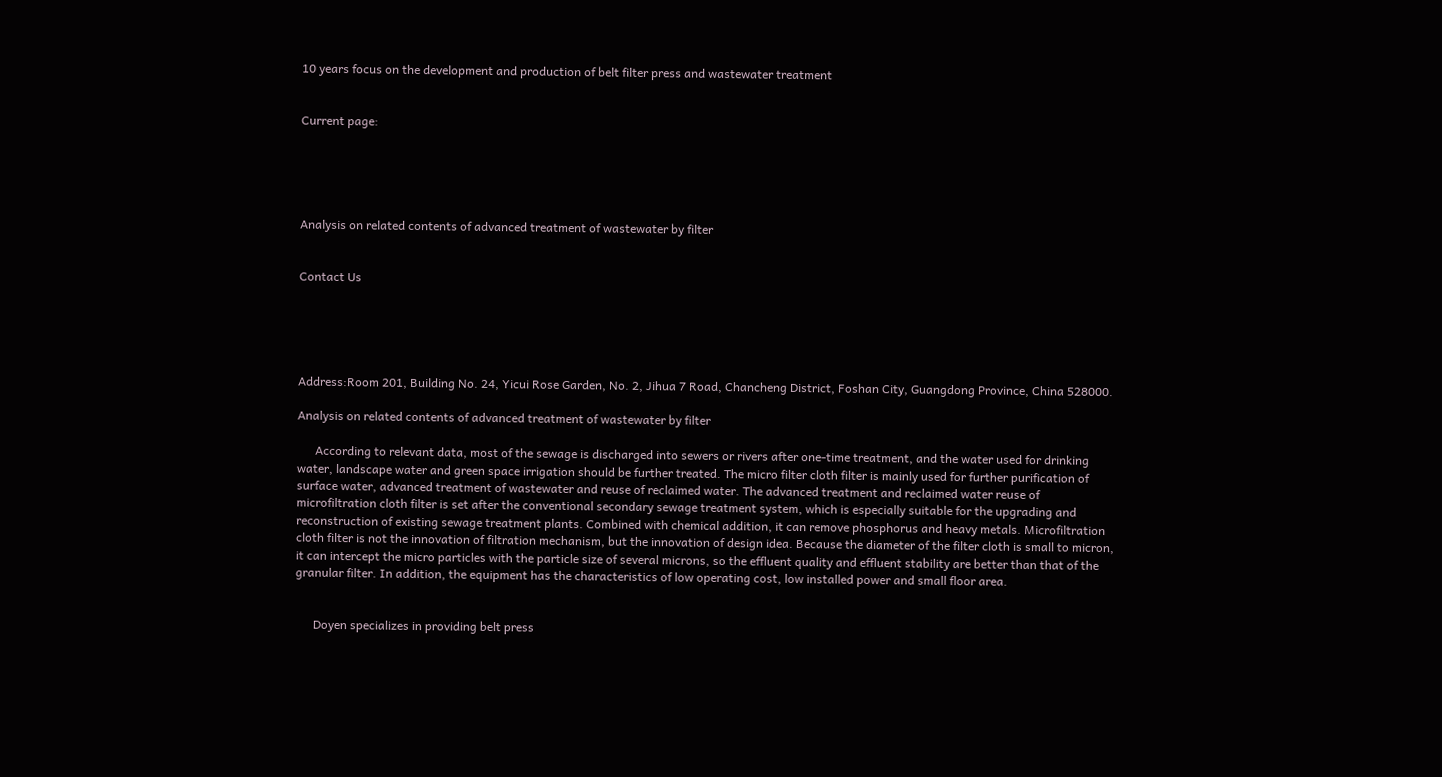10 years focus on the development and production of belt filter press and wastewater treatment


Current page:





Analysis on related contents of advanced treatment of wastewater by filter


Contact Us





Address:Room 201, Building No. 24, Yicui Rose Garden, No. 2, Jihua 7 Road, Chancheng District, Foshan City, Guangdong Province, China 528000.

Analysis on related contents of advanced treatment of wastewater by filter

      According to relevant data, most of the sewage is discharged into sewers or rivers after one-time treatment, and the water used for drinking water, landscape water and green space irrigation should be further treated. The micro filter cloth filter is mainly used for further purification of surface water, advanced treatment of wastewater and reuse of reclaimed water. The advanced treatment and reclaimed water reuse of microfiltration cloth filter is set after the conventional secondary sewage treatment system, which is especially suitable for the upgrading and reconstruction of existing sewage treatment plants. Combined with chemical addition, it can remove phosphorus and heavy metals. Microfiltration cloth filter is not the innovation of filtration mechanism, but the innovation of design idea. Because the diameter of the filter cloth is small to micron, it can intercept the micro particles with the particle size of several microns, so the effluent quality and effluent stability are better than that of the granular filter. In addition, the equipment has the characteristics of low operating cost, low installed power and small floor area.


      Doyen specializes in providing belt press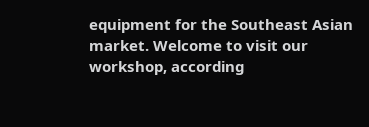equipment for the Southeast Asian market. Welcome to visit our workshop, according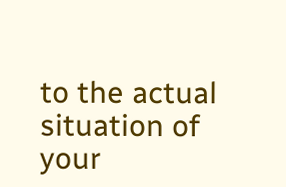to the actual situation of your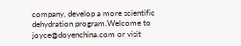company, develop a more scientific dehydration program.Welcome to joyce@doyenchina.com or visit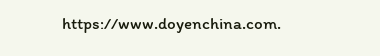https://www.doyenchina.com.